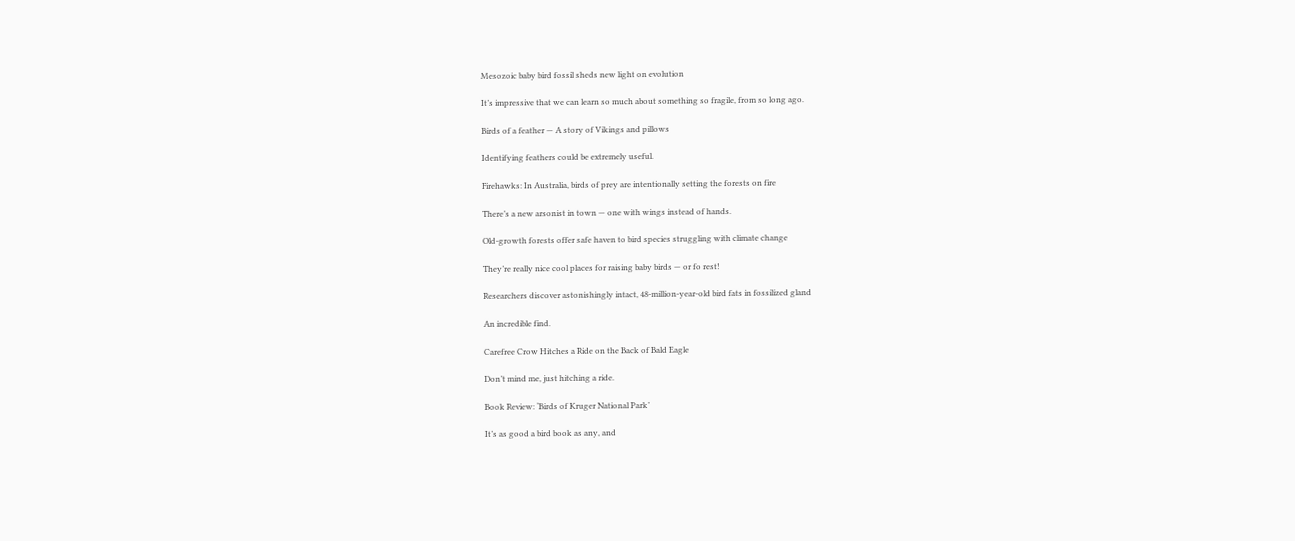Mesozoic baby bird fossil sheds new light on evolution

It’s impressive that we can learn so much about something so fragile, from so long ago.

Birds of a feather — A story of Vikings and pillows

Identifying feathers could be extremely useful.

Firehawks: In Australia, birds of prey are intentionally setting the forests on fire

There’s a new arsonist in town — one with wings instead of hands.

Old-growth forests offer safe haven to bird species struggling with climate change

They’re really nice cool places for raising baby birds — or fo rest!

Researchers discover astonishingly intact, 48-million-year-old bird fats in fossilized gland

An incredible find.

Carefree Crow Hitches a Ride on the Back of Bald Eagle

Don’t mind me, just hitching a ride.

Book Review: ‘Birds of Kruger National Park’

It’s as good a bird book as any, and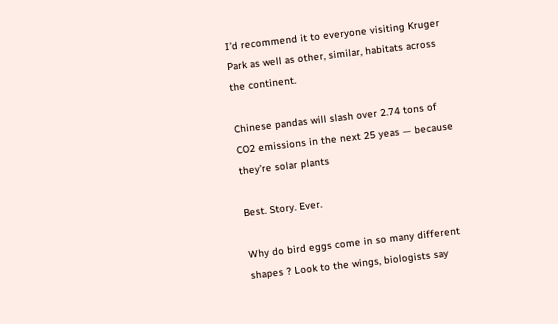I’d recommend it to everyone visiting Kruger Park as well as other, similar, habitats across the continent.

Chinese pandas will slash over 2.74 tons of CO2 emissions in the next 25 yeas — because they’re solar plants

Best. Story. Ever.

Why do bird eggs come in so many different shapes ? Look to the wings, biologists say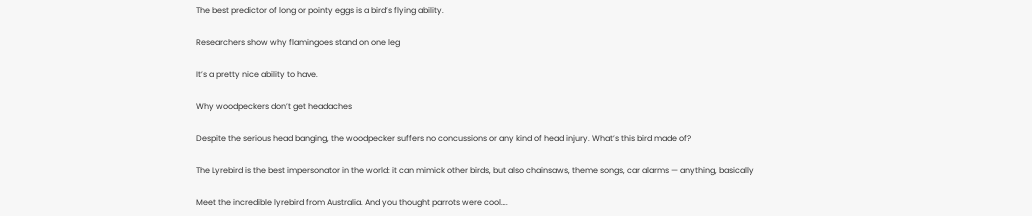The best predictor of long or pointy eggs is a bird’s flying ability.

Researchers show why flamingoes stand on one leg

It’s a pretty nice ability to have.

Why woodpeckers don’t get headaches

Despite the serious head banging, the woodpecker suffers no concussions or any kind of head injury. What’s this bird made of?

The Lyrebird is the best impersonator in the world: it can mimick other birds, but also chainsaws, theme songs, car alarms — anything, basically

Meet the incredible lyrebird from Australia. And you thought parrots were cool….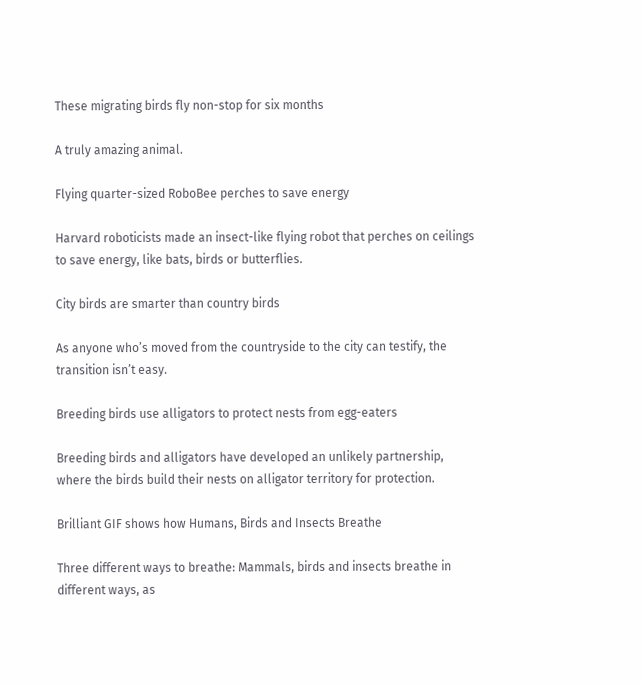These migrating birds fly non-stop for six months

A truly amazing animal.

Flying quarter-sized RoboBee perches to save energy

Harvard roboticists made an insect-like flying robot that perches on ceilings to save energy, like bats, birds or butterflies.

City birds are smarter than country birds

As anyone who’s moved from the countryside to the city can testify, the transition isn’t easy.

Breeding birds use alligators to protect nests from egg-eaters

Breeding birds and alligators have developed an unlikely partnership, where the birds build their nests on alligator territory for protection.

Brilliant GIF shows how Humans, Birds and Insects Breathe

Three different ways to breathe: Mammals, birds and insects breathe in different ways, as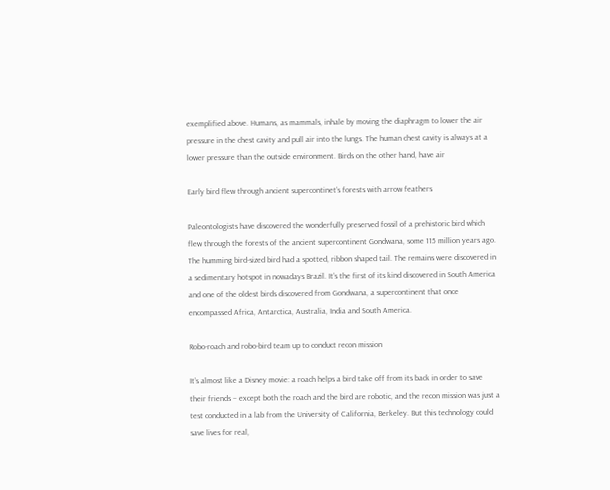exemplified above. Humans, as mammals, inhale by moving the diaphragm to lower the air pressure in the chest cavity and pull air into the lungs. The human chest cavity is always at a lower pressure than the outside environment. Birds on the other hand, have air

Early bird flew through ancient supercontinet’s forests with arrow feathers

Paleontologists have discovered the wonderfully preserved fossil of a prehistoric bird which flew through the forests of the ancient supercontinent Gondwana, some 115 million years ago. The humming bird-sized bird had a spotted, ribbon shaped tail. The remains were discovered in a sedimentary hotspot in nowadays Brazil. It’s the first of its kind discovered in South America and one of the oldest birds discovered from Gondwana, a supercontinent that once encompassed Africa, Antarctica, Australia, India and South America.

Robo-roach and robo-bird team up to conduct recon mission

It’s almost like a Disney movie: a roach helps a bird take off from its back in order to save their friends – except both the roach and the bird are robotic, and the recon mission was just a test conducted in a lab from the University of California, Berkeley. But this technology could save lives for real,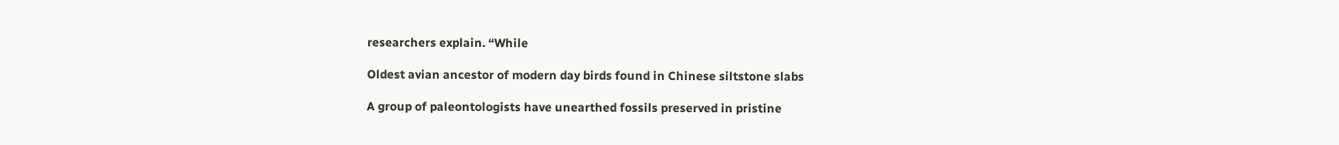researchers explain. “While

Oldest avian ancestor of modern day birds found in Chinese siltstone slabs

A group of paleontologists have unearthed fossils preserved in pristine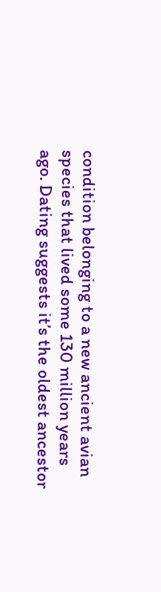condition belonging to a new ancient avian species that lived some 130 million years ago. Dating suggests it’s the oldest ancestor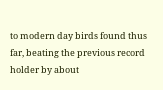to modern day birds found thus far, beating the previous record holder by about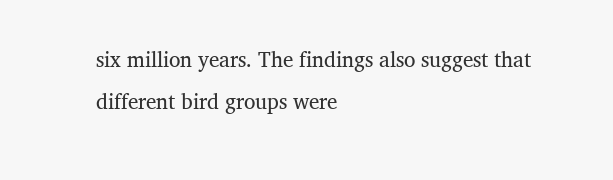six million years. The findings also suggest that different bird groups were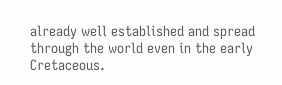already well established and spread through the world even in the early Cretaceous.